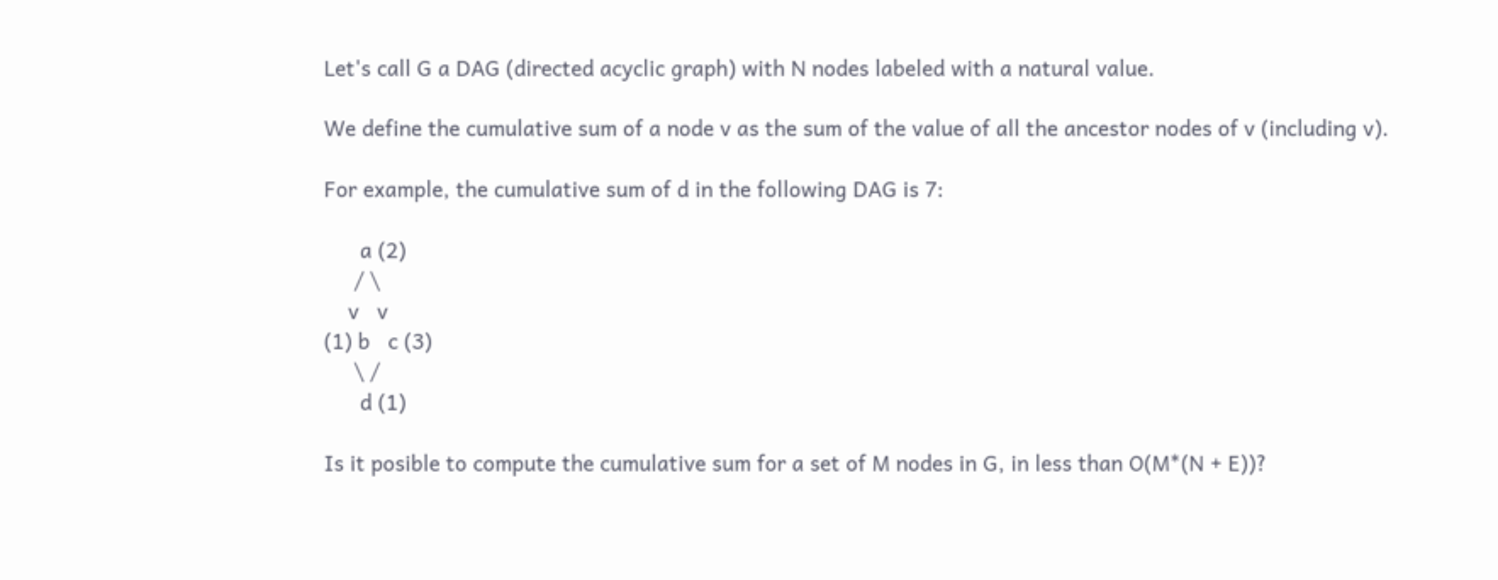Let's call G a DAG (directed acyclic graph) with N nodes labeled with a natural value.

We define the cumulative sum of a node v as the sum of the value of all the ancestor nodes of v (including v).

For example, the cumulative sum of d in the following DAG is 7:

      a (2)
     / \
    v   v
(1) b   c (3)
     \ /
      d (1)

Is it posible to compute the cumulative sum for a set of M nodes in G, in less than O(M*(N + E))?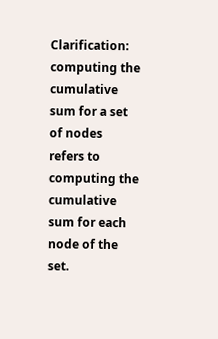Clarification: computing the cumulative sum for a set of nodes refers to computing the cumulative sum for each node of the set.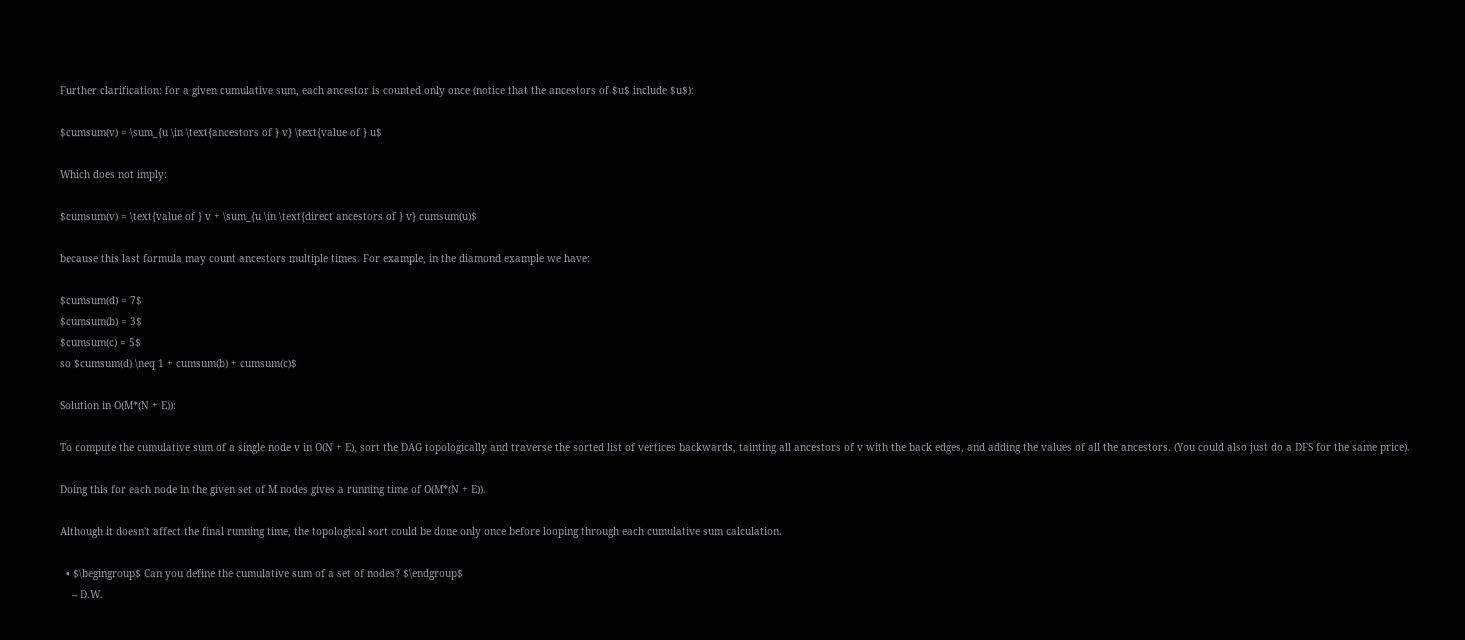Further clarification: for a given cumulative sum, each ancestor is counted only once (notice that the ancestors of $u$ include $u$):

$cumsum(v) = \sum_{u \in \text{ancestors of } v} \text{value of } u$

Which does not imply:

$cumsum(v) = \text{value of } v + \sum_{u \in \text{direct ancestors of } v} cumsum(u)$

because this last formula may count ancestors multiple times. For example, in the diamond example we have:

$cumsum(d) = 7$
$cumsum(b) = 3$
$cumsum(c) = 5$
so $cumsum(d) \neq 1 + cumsum(b) + cumsum(c)$

Solution in O(M*(N + E)):

To compute the cumulative sum of a single node v in O(N + E), sort the DAG topologically and traverse the sorted list of vertices backwards, tainting all ancestors of v with the back edges, and adding the values of all the ancestors. (You could also just do a DFS for the same price).

Doing this for each node in the given set of M nodes gives a running time of O(M*(N + E)).

Although it doesn't affect the final running time, the topological sort could be done only once before looping through each cumulative sum calculation.

  • $\begingroup$ Can you define the cumulative sum of a set of nodes? $\endgroup$
    – D.W.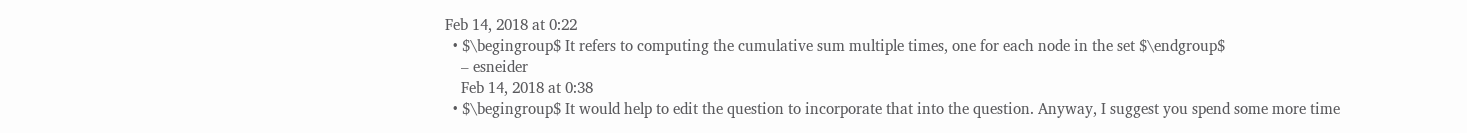Feb 14, 2018 at 0:22
  • $\begingroup$ It refers to computing the cumulative sum multiple times, one for each node in the set $\endgroup$
    – esneider
    Feb 14, 2018 at 0:38
  • $\begingroup$ It would help to edit the question to incorporate that into the question. Anyway, I suggest you spend some more time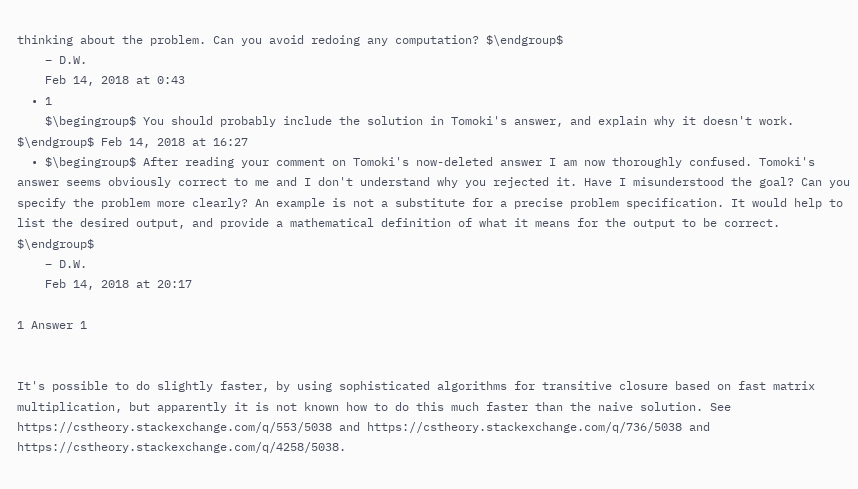thinking about the problem. Can you avoid redoing any computation? $\endgroup$
    – D.W.
    Feb 14, 2018 at 0:43
  • 1
    $\begingroup$ You should probably include the solution in Tomoki's answer, and explain why it doesn't work. $\endgroup$ Feb 14, 2018 at 16:27
  • $\begingroup$ After reading your comment on Tomoki's now-deleted answer I am now thoroughly confused. Tomoki's answer seems obviously correct to me and I don't understand why you rejected it. Have I misunderstood the goal? Can you specify the problem more clearly? An example is not a substitute for a precise problem specification. It would help to list the desired output, and provide a mathematical definition of what it means for the output to be correct. $\endgroup$
    – D.W.
    Feb 14, 2018 at 20:17

1 Answer 1


It's possible to do slightly faster, by using sophisticated algorithms for transitive closure based on fast matrix multiplication, but apparently it is not known how to do this much faster than the naive solution. See https://cstheory.stackexchange.com/q/553/5038 and https://cstheory.stackexchange.com/q/736/5038 and https://cstheory.stackexchange.com/q/4258/5038.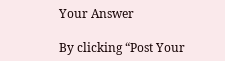Your Answer

By clicking “Post Your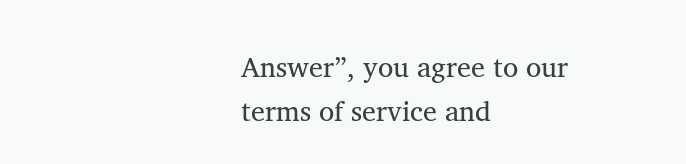Answer”, you agree to our terms of service and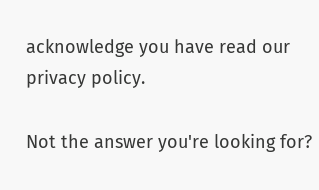acknowledge you have read our privacy policy.

Not the answer you're looking for?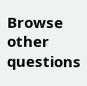Browse other questions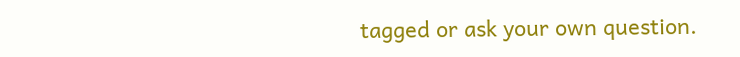tagged or ask your own question.